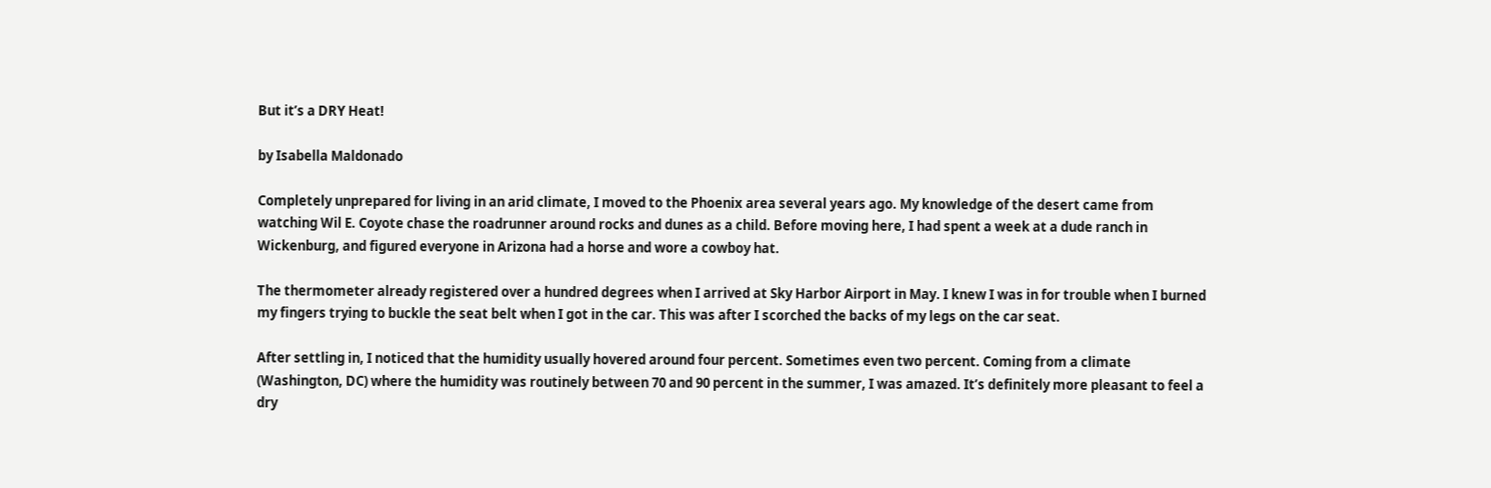But it’s a DRY Heat!

by Isabella Maldonado

Completely unprepared for living in an arid climate, I moved to the Phoenix area several years ago. My knowledge of the desert came from watching Wil E. Coyote chase the roadrunner around rocks and dunes as a child. Before moving here, I had spent a week at a dude ranch in Wickenburg, and figured everyone in Arizona had a horse and wore a cowboy hat.

The thermometer already registered over a hundred degrees when I arrived at Sky Harbor Airport in May. I knew I was in for trouble when I burned my fingers trying to buckle the seat belt when I got in the car. This was after I scorched the backs of my legs on the car seat.

After settling in, I noticed that the humidity usually hovered around four percent. Sometimes even two percent. Coming from a climate (Washington, DC) where the humidity was routinely between 70 and 90 percent in the summer, I was amazed. It’s definitely more pleasant to feel a dry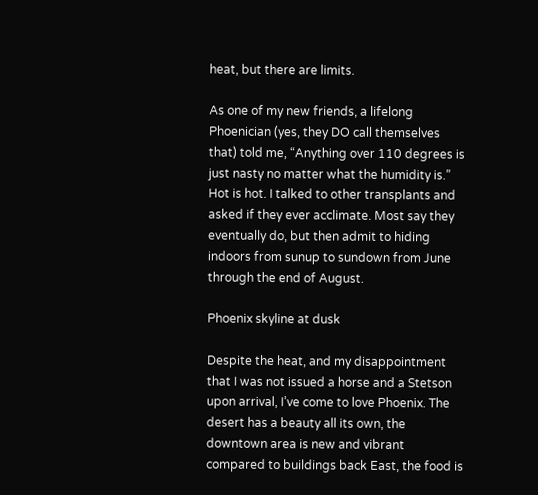heat, but there are limits.

As one of my new friends, a lifelong Phoenician (yes, they DO call themselves that) told me, “Anything over 110 degrees is just nasty no matter what the humidity is.” Hot is hot. I talked to other transplants and asked if they ever acclimate. Most say they eventually do, but then admit to hiding indoors from sunup to sundown from June through the end of August.

Phoenix skyline at dusk

Despite the heat, and my disappointment that I was not issued a horse and a Stetson upon arrival, I’ve come to love Phoenix. The desert has a beauty all its own, the downtown area is new and vibrant compared to buildings back East, the food is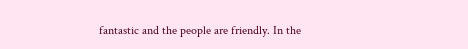fantastic and the people are friendly. In the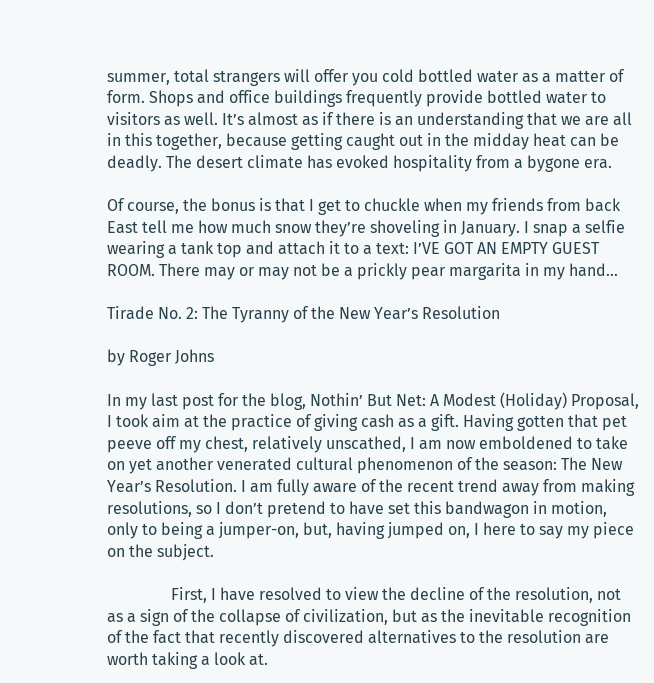summer, total strangers will offer you cold bottled water as a matter of form. Shops and office buildings frequently provide bottled water to visitors as well. It’s almost as if there is an understanding that we are all in this together, because getting caught out in the midday heat can be deadly. The desert climate has evoked hospitality from a bygone era.

Of course, the bonus is that I get to chuckle when my friends from back East tell me how much snow they’re shoveling in January. I snap a selfie wearing a tank top and attach it to a text: I’VE GOT AN EMPTY GUEST ROOM. There may or may not be a prickly pear margarita in my hand…

Tirade No. 2: The Tyranny of the New Year’s Resolution

by Roger Johns

In my last post for the blog, Nothin’ But Net: A Modest (Holiday) Proposal, I took aim at the practice of giving cash as a gift. Having gotten that pet peeve off my chest, relatively unscathed, I am now emboldened to take on yet another venerated cultural phenomenon of the season: The New Year’s Resolution. I am fully aware of the recent trend away from making resolutions, so I don’t pretend to have set this bandwagon in motion, only to being a jumper-on, but, having jumped on, I here to say my piece on the subject.

                First, I have resolved to view the decline of the resolution, not as a sign of the collapse of civilization, but as the inevitable recognition of the fact that recently discovered alternatives to the resolution are worth taking a look at.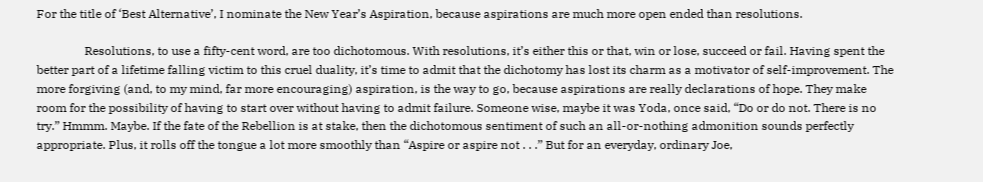For the title of ‘Best Alternative’, I nominate the New Year’s Aspiration, because aspirations are much more open ended than resolutions.

                Resolutions, to use a fifty-cent word, are too dichotomous. With resolutions, it’s either this or that, win or lose, succeed or fail. Having spent the better part of a lifetime falling victim to this cruel duality, it’s time to admit that the dichotomy has lost its charm as a motivator of self-improvement. The more forgiving (and, to my mind, far more encouraging) aspiration, is the way to go, because aspirations are really declarations of hope. They make room for the possibility of having to start over without having to admit failure. Someone wise, maybe it was Yoda, once said, “Do or do not. There is no try.” Hmmm. Maybe. If the fate of the Rebellion is at stake, then the dichotomous sentiment of such an all-or-nothing admonition sounds perfectly appropriate. Plus, it rolls off the tongue a lot more smoothly than “Aspire or aspire not . . .” But for an everyday, ordinary Joe,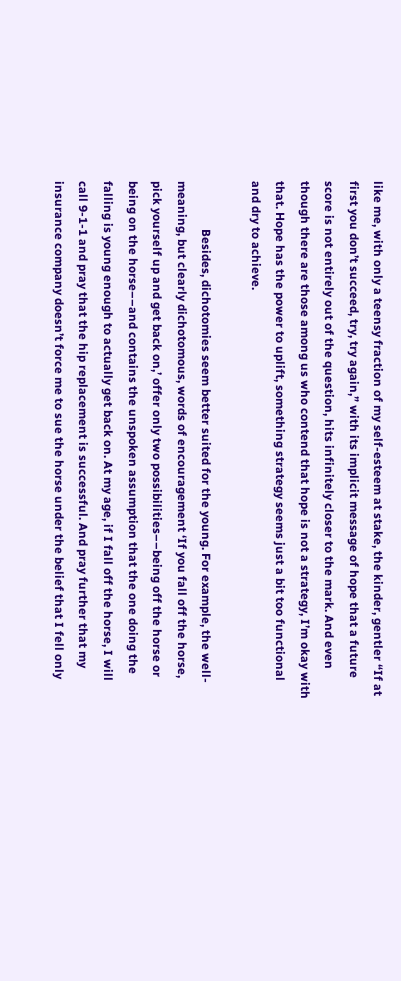like me, with only a teensy fraction of my self-esteem at stake, the kinder, gentler “If at first you don’t succeed, try, try again,” with its implicit message of hope that a future score is not entirely out of the question, hits infinitely closer to the mark. And even though there are those among us who contend that hope is not a strategy, I’m okay with that. Hope has the power to uplift, something strategy seems just a bit too functional and dry to achieve.

                Besides, dichotomies seem better suited for the young. For example, the well-meaning, but clearly dichotomous, words of encouragement ‘If you fall off the horse, pick yourself up and get back on,’ offer only two possibilities––being off the horse or being on the horse––and contains the unspoken assumption that the one doing the falling is young enough to actually get back on. At my age, if I fall off the horse, I will call 9-1-1 and pray that the hip replacement is successful. And pray further that my insurance company doesn’t force me to sue the horse under the belief that I fell only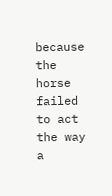because the horse failed to act the way a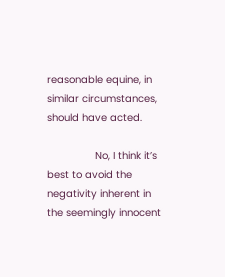reasonable equine, in similar circumstances, should have acted.

                No, I think it’s best to avoid the negativity inherent in the seemingly innocent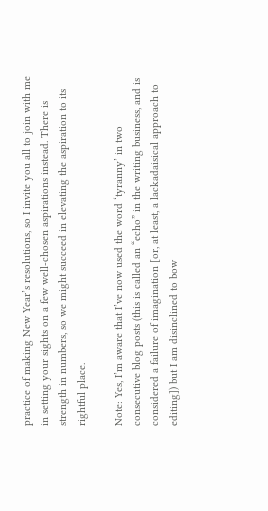practice of making New Year’s resolutions, so I invite you all to join with me in setting your sights on a few well-chosen aspirations instead. There is strength in numbers, so we might succeed in elevating the aspiration to its rightful place.

Note: Yes, I’m aware that I’ve now used the word ‘tyranny’ in two consecutive blog posts (this is called an “echo” in the writing business, and is considered a failure of imagination [or, at least, a lackadaisical approach to editing]) but I am disinclined to bow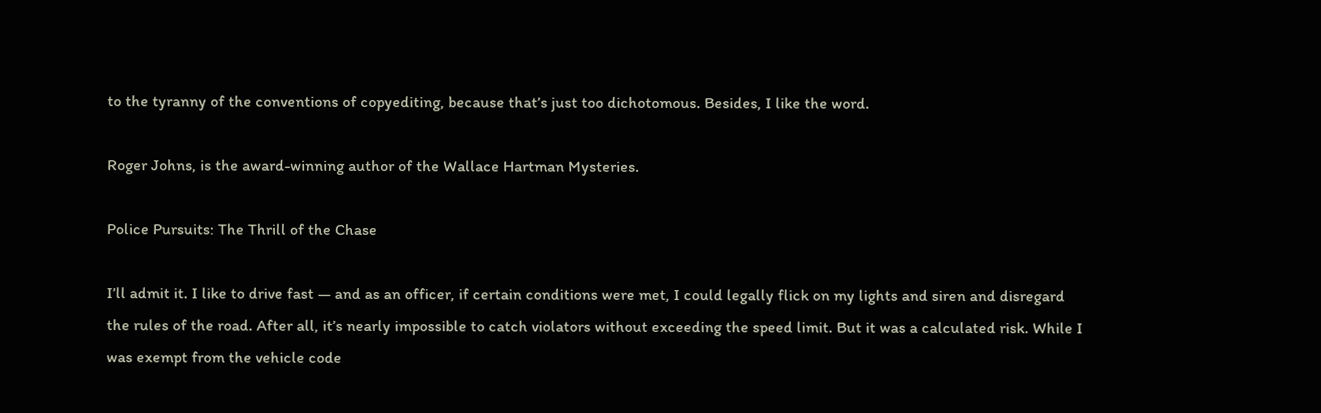to the tyranny of the conventions of copyediting, because that’s just too dichotomous. Besides, I like the word.

Roger Johns, is the award-winning author of the Wallace Hartman Mysteries.

Police Pursuits: The Thrill of the Chase

I’ll admit it. I like to drive fast — and as an officer, if certain conditions were met, I could legally flick on my lights and siren and disregard the rules of the road. After all, it’s nearly impossible to catch violators without exceeding the speed limit. But it was a calculated risk. While I was exempt from the vehicle code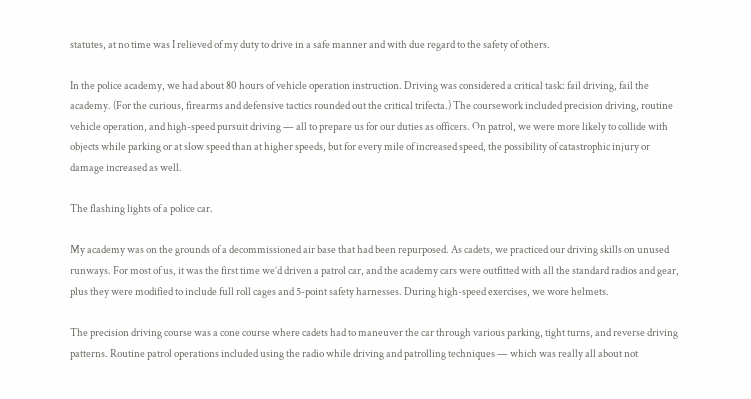statutes, at no time was I relieved of my duty to drive in a safe manner and with due regard to the safety of others.

In the police academy, we had about 80 hours of vehicle operation instruction. Driving was considered a critical task: fail driving, fail the academy. (For the curious, firearms and defensive tactics rounded out the critical trifecta.) The coursework included precision driving, routine vehicle operation, and high-speed pursuit driving — all to prepare us for our duties as officers. On patrol, we were more likely to collide with objects while parking or at slow speed than at higher speeds, but for every mile of increased speed, the possibility of catastrophic injury or damage increased as well.

The flashing lights of a police car.

My academy was on the grounds of a decommissioned air base that had been repurposed. As cadets, we practiced our driving skills on unused runways. For most of us, it was the first time we’d driven a patrol car, and the academy cars were outfitted with all the standard radios and gear, plus they were modified to include full roll cages and 5-point safety harnesses. During high-speed exercises, we wore helmets.

The precision driving course was a cone course where cadets had to maneuver the car through various parking, tight turns, and reverse driving patterns. Routine patrol operations included using the radio while driving and patrolling techniques — which was really all about not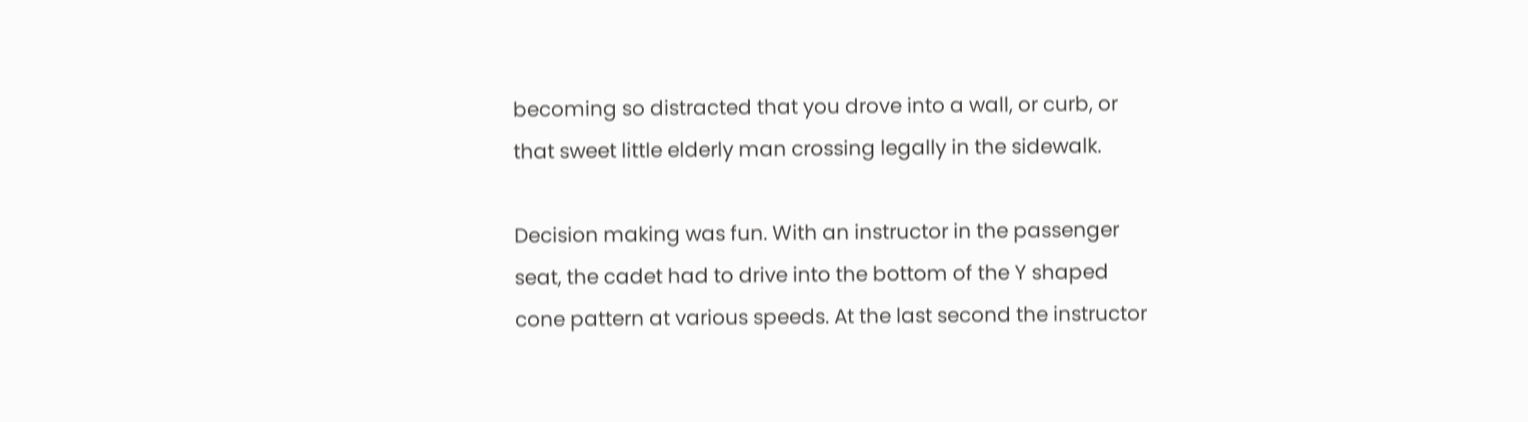becoming so distracted that you drove into a wall, or curb, or that sweet little elderly man crossing legally in the sidewalk.

Decision making was fun. With an instructor in the passenger seat, the cadet had to drive into the bottom of the Y shaped cone pattern at various speeds. At the last second the instructor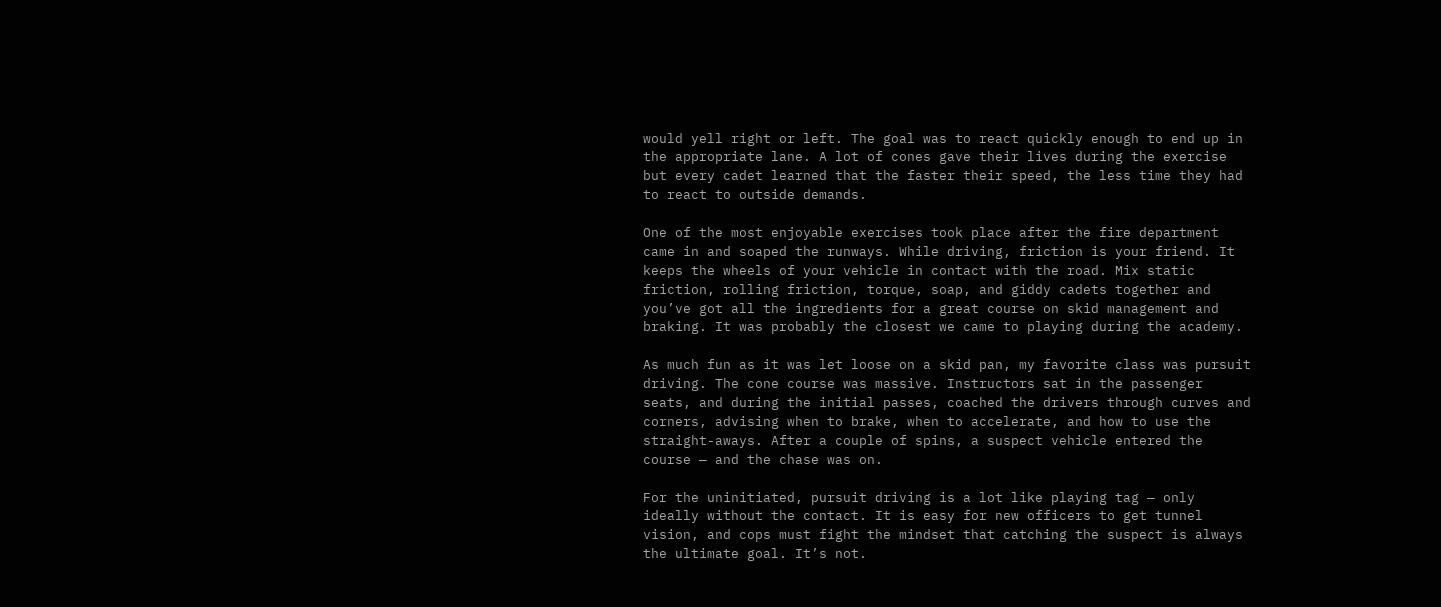would yell right or left. The goal was to react quickly enough to end up in the appropriate lane. A lot of cones gave their lives during the exercise but every cadet learned that the faster their speed, the less time they had to react to outside demands.

One of the most enjoyable exercises took place after the fire department came in and soaped the runways. While driving, friction is your friend. It keeps the wheels of your vehicle in contact with the road. Mix static friction, rolling friction, torque, soap, and giddy cadets together and you’ve got all the ingredients for a great course on skid management and braking. It was probably the closest we came to playing during the academy.

As much fun as it was let loose on a skid pan, my favorite class was pursuit driving. The cone course was massive. Instructors sat in the passenger seats, and during the initial passes, coached the drivers through curves and corners, advising when to brake, when to accelerate, and how to use the straight-aways. After a couple of spins, a suspect vehicle entered the course — and the chase was on.

For the uninitiated, pursuit driving is a lot like playing tag — only ideally without the contact. It is easy for new officers to get tunnel vision, and cops must fight the mindset that catching the suspect is always the ultimate goal. It’s not.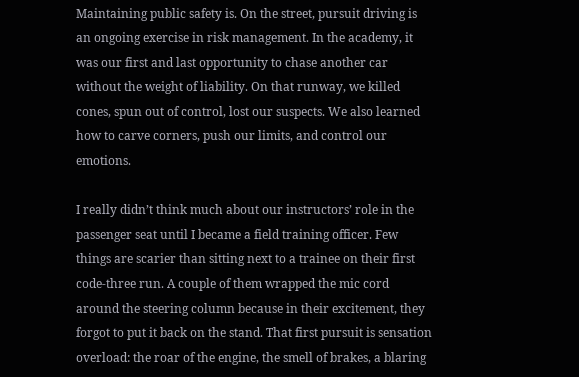Maintaining public safety is. On the street, pursuit driving is an ongoing exercise in risk management. In the academy, it was our first and last opportunity to chase another car without the weight of liability. On that runway, we killed cones, spun out of control, lost our suspects. We also learned how to carve corners, push our limits, and control our emotions.

I really didn’t think much about our instructors’ role in the passenger seat until I became a field training officer. Few things are scarier than sitting next to a trainee on their first code-three run. A couple of them wrapped the mic cord around the steering column because in their excitement, they forgot to put it back on the stand. That first pursuit is sensation overload: the roar of the engine, the smell of brakes, a blaring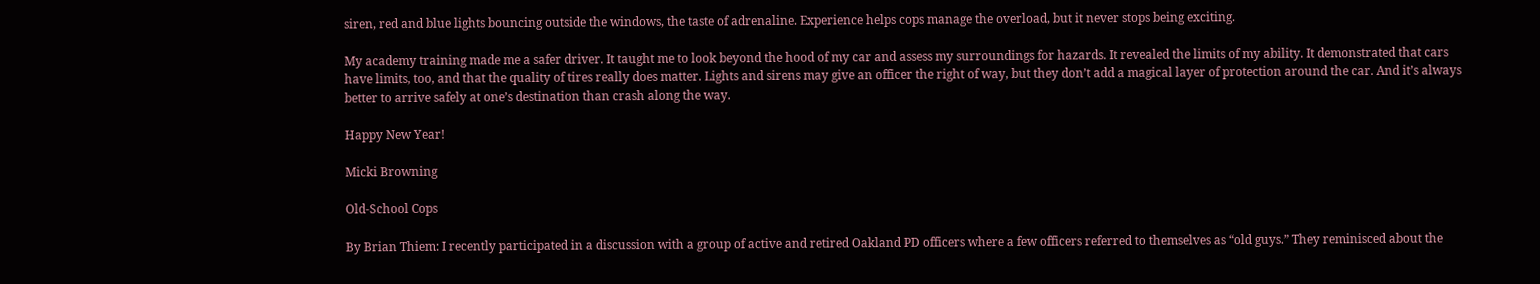siren, red and blue lights bouncing outside the windows, the taste of adrenaline. Experience helps cops manage the overload, but it never stops being exciting.

My academy training made me a safer driver. It taught me to look beyond the hood of my car and assess my surroundings for hazards. It revealed the limits of my ability. It demonstrated that cars have limits, too, and that the quality of tires really does matter. Lights and sirens may give an officer the right of way, but they don’t add a magical layer of protection around the car. And it’s always better to arrive safely at one’s destination than crash along the way.

Happy New Year!

Micki Browning

Old-School Cops

By Brian Thiem: I recently participated in a discussion with a group of active and retired Oakland PD officers where a few officers referred to themselves as “old guys.” They reminisced about the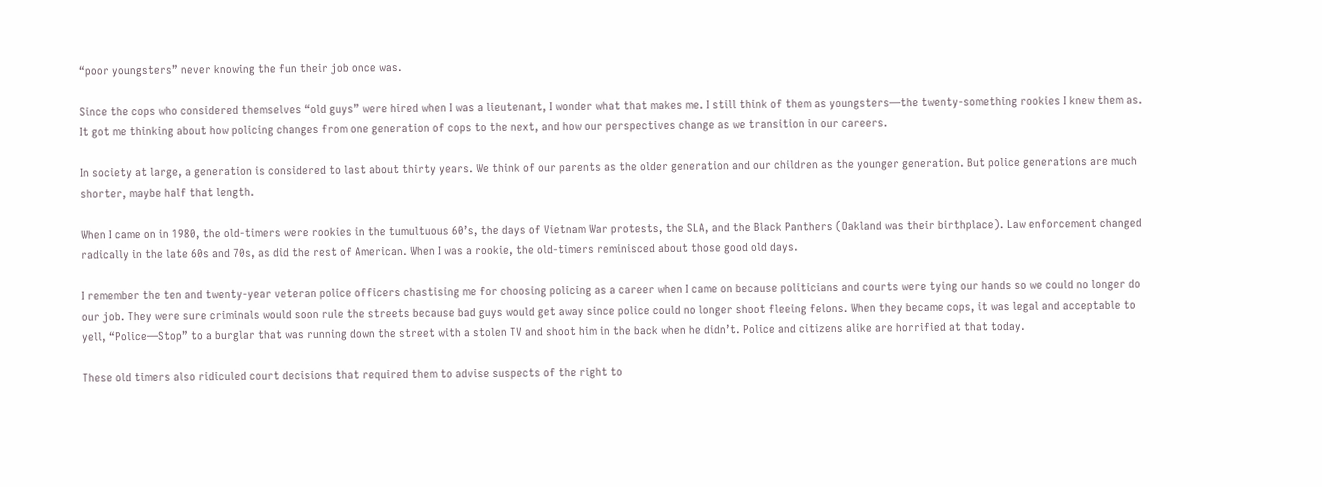“poor youngsters” never knowing the fun their job once was.

Since the cops who considered themselves “old guys” were hired when I was a lieutenant, I wonder what that makes me. I still think of them as youngsters—the twenty-something rookies I knew them as. It got me thinking about how policing changes from one generation of cops to the next, and how our perspectives change as we transition in our careers.

In society at large, a generation is considered to last about thirty years. We think of our parents as the older generation and our children as the younger generation. But police generations are much shorter, maybe half that length.

When I came on in 1980, the old-timers were rookies in the tumultuous 60’s, the days of Vietnam War protests, the SLA, and the Black Panthers (Oakland was their birthplace). Law enforcement changed radically in the late 60s and 70s, as did the rest of American. When I was a rookie, the old-timers reminisced about those good old days.

I remember the ten and twenty-year veteran police officers chastising me for choosing policing as a career when I came on because politicians and courts were tying our hands so we could no longer do our job. They were sure criminals would soon rule the streets because bad guys would get away since police could no longer shoot fleeing felons. When they became cops, it was legal and acceptable to yell, “Police—Stop” to a burglar that was running down the street with a stolen TV and shoot him in the back when he didn’t. Police and citizens alike are horrified at that today.

These old timers also ridiculed court decisions that required them to advise suspects of the right to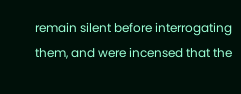remain silent before interrogating them, and were incensed that the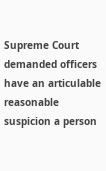Supreme Court demanded officers have an articulable reasonable suspicion a person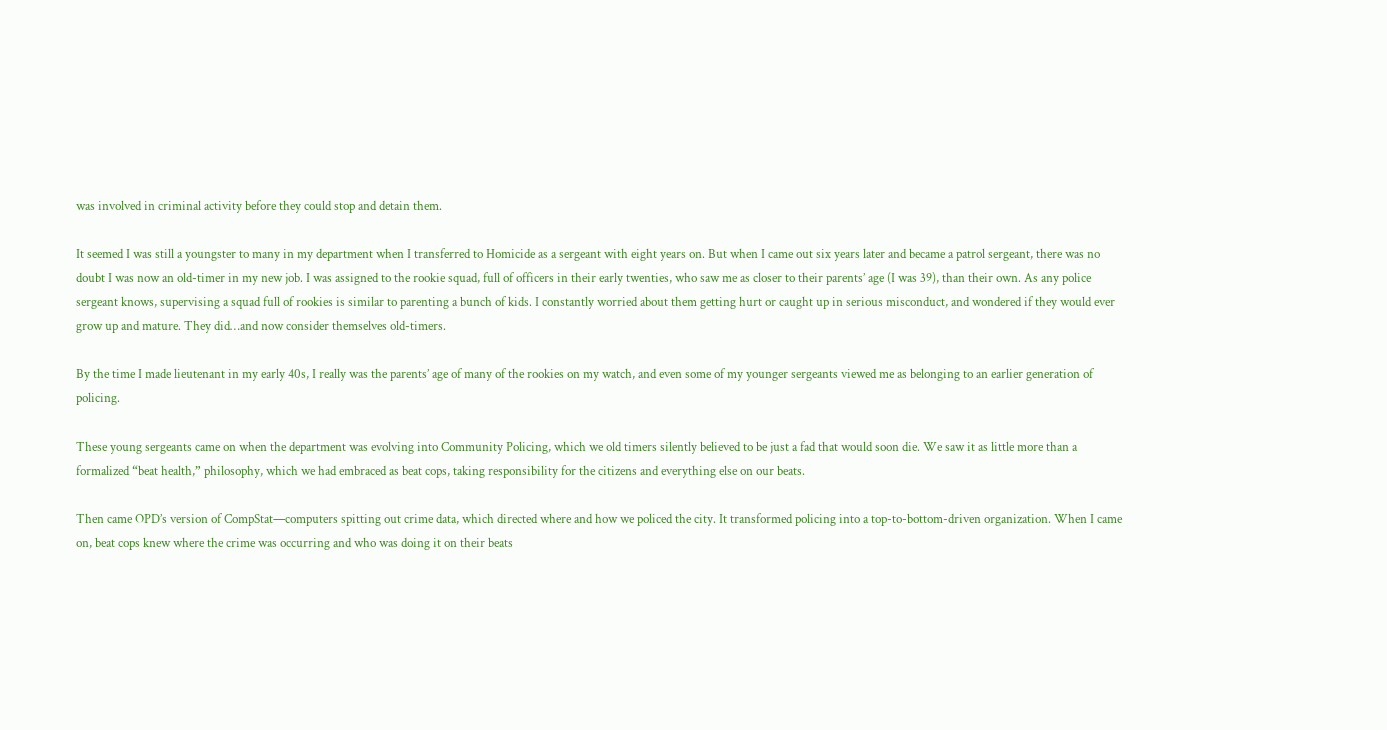was involved in criminal activity before they could stop and detain them.

It seemed I was still a youngster to many in my department when I transferred to Homicide as a sergeant with eight years on. But when I came out six years later and became a patrol sergeant, there was no doubt I was now an old-timer in my new job. I was assigned to the rookie squad, full of officers in their early twenties, who saw me as closer to their parents’ age (I was 39), than their own. As any police sergeant knows, supervising a squad full of rookies is similar to parenting a bunch of kids. I constantly worried about them getting hurt or caught up in serious misconduct, and wondered if they would ever grow up and mature. They did…and now consider themselves old-timers.

By the time I made lieutenant in my early 40s, I really was the parents’ age of many of the rookies on my watch, and even some of my younger sergeants viewed me as belonging to an earlier generation of policing.

These young sergeants came on when the department was evolving into Community Policing, which we old timers silently believed to be just a fad that would soon die. We saw it as little more than a formalized “beat health,” philosophy, which we had embraced as beat cops, taking responsibility for the citizens and everything else on our beats.

Then came OPD’s version of CompStat—computers spitting out crime data, which directed where and how we policed the city. It transformed policing into a top-to-bottom-driven organization. When I came on, beat cops knew where the crime was occurring and who was doing it on their beats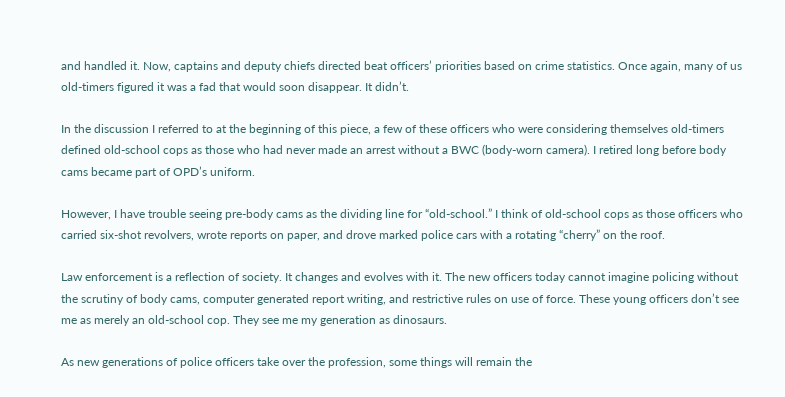and handled it. Now, captains and deputy chiefs directed beat officers’ priorities based on crime statistics. Once again, many of us old-timers figured it was a fad that would soon disappear. It didn’t.

In the discussion I referred to at the beginning of this piece, a few of these officers who were considering themselves old-timers defined old-school cops as those who had never made an arrest without a BWC (body-worn camera). I retired long before body cams became part of OPD’s uniform.

However, I have trouble seeing pre-body cams as the dividing line for “old-school.” I think of old-school cops as those officers who carried six-shot revolvers, wrote reports on paper, and drove marked police cars with a rotating “cherry” on the roof.

Law enforcement is a reflection of society. It changes and evolves with it. The new officers today cannot imagine policing without the scrutiny of body cams, computer generated report writing, and restrictive rules on use of force. These young officers don’t see me as merely an old-school cop. They see me my generation as dinosaurs.

As new generations of police officers take over the profession, some things will remain the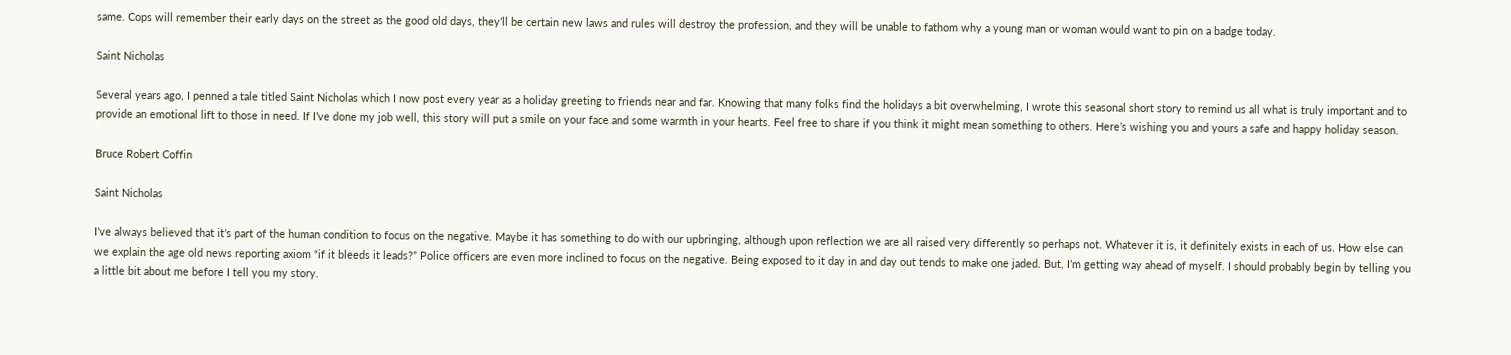same. Cops will remember their early days on the street as the good old days, they’ll be certain new laws and rules will destroy the profession, and they will be unable to fathom why a young man or woman would want to pin on a badge today.

Saint Nicholas

Several years ago, I penned a tale titled Saint Nicholas which I now post every year as a holiday greeting to friends near and far. Knowing that many folks find the holidays a bit overwhelming, I wrote this seasonal short story to remind us all what is truly important and to provide an emotional lift to those in need. If I’ve done my job well, this story will put a smile on your face and some warmth in your hearts. Feel free to share if you think it might mean something to others. Here’s wishing you and yours a safe and happy holiday season.

Bruce Robert Coffin

Saint Nicholas

I’ve always believed that it’s part of the human condition to focus on the negative. Maybe it has something to do with our upbringing, although upon reflection we are all raised very differently so perhaps not. Whatever it is, it definitely exists in each of us. How else can we explain the age old news reporting axiom “if it bleeds it leads?” Police officers are even more inclined to focus on the negative. Being exposed to it day in and day out tends to make one jaded. But, I’m getting way ahead of myself. I should probably begin by telling you a little bit about me before I tell you my story.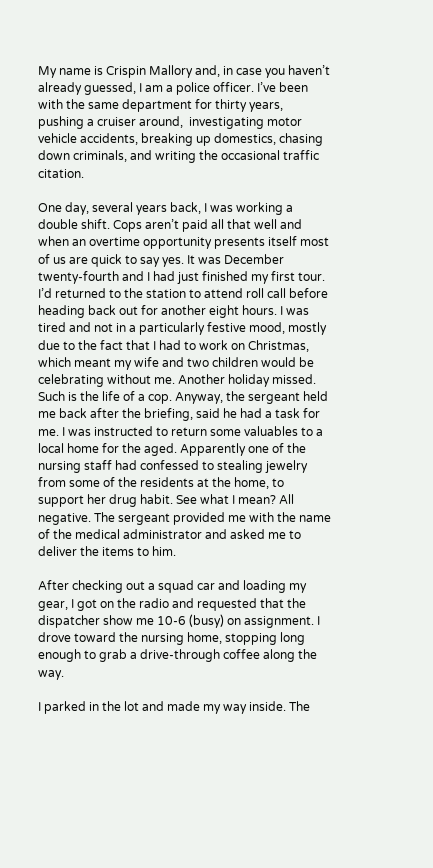My name is Crispin Mallory and, in case you haven’t already guessed, I am a police officer. I’ve been with the same department for thirty years, pushing a cruiser around,  investigating motor vehicle accidents, breaking up domestics, chasing down criminals, and writing the occasional traffic citation.

One day, several years back, I was working a double shift. Cops aren’t paid all that well and when an overtime opportunity presents itself most of us are quick to say yes. It was December twenty-fourth and I had just finished my first tour. I’d returned to the station to attend roll call before heading back out for another eight hours. I was tired and not in a particularly festive mood, mostly due to the fact that I had to work on Christmas, which meant my wife and two children would be celebrating without me. Another holiday missed. Such is the life of a cop. Anyway, the sergeant held me back after the briefing, said he had a task for me. I was instructed to return some valuables to a local home for the aged. Apparently one of the nursing staff had confessed to stealing jewelry from some of the residents at the home, to support her drug habit. See what I mean? All negative. The sergeant provided me with the name of the medical administrator and asked me to deliver the items to him.

After checking out a squad car and loading my gear, I got on the radio and requested that the dispatcher show me 10-6 (busy) on assignment. I drove toward the nursing home, stopping long enough to grab a drive-through coffee along the way.

I parked in the lot and made my way inside. The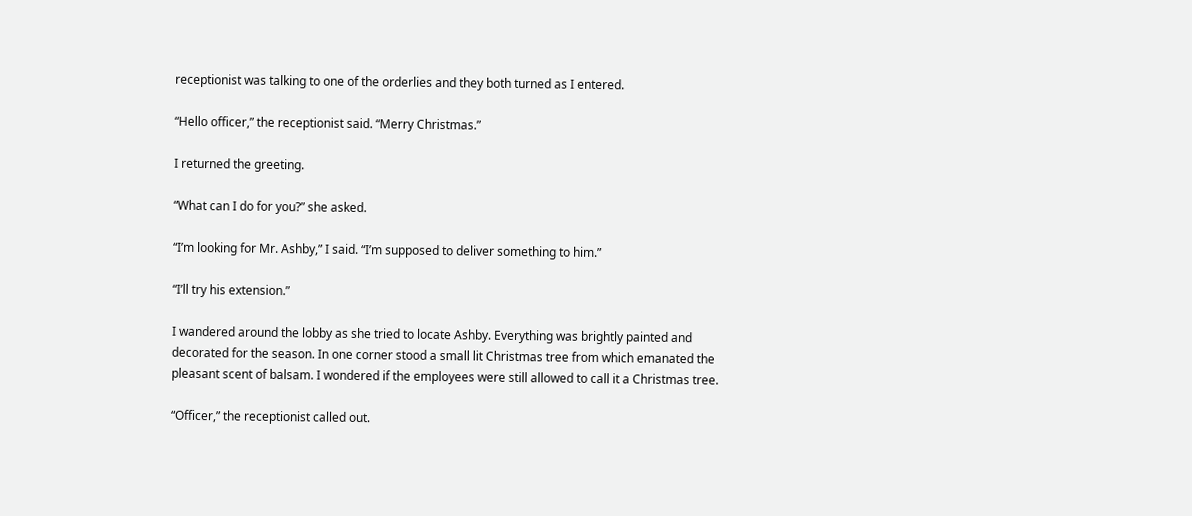receptionist was talking to one of the orderlies and they both turned as I entered.

“Hello officer,” the receptionist said. “Merry Christmas.”

I returned the greeting.

“What can I do for you?” she asked.

“I’m looking for Mr. Ashby,” I said. “I’m supposed to deliver something to him.”

“I’ll try his extension.”

I wandered around the lobby as she tried to locate Ashby. Everything was brightly painted and decorated for the season. In one corner stood a small lit Christmas tree from which emanated the pleasant scent of balsam. I wondered if the employees were still allowed to call it a Christmas tree.

“Officer,” the receptionist called out.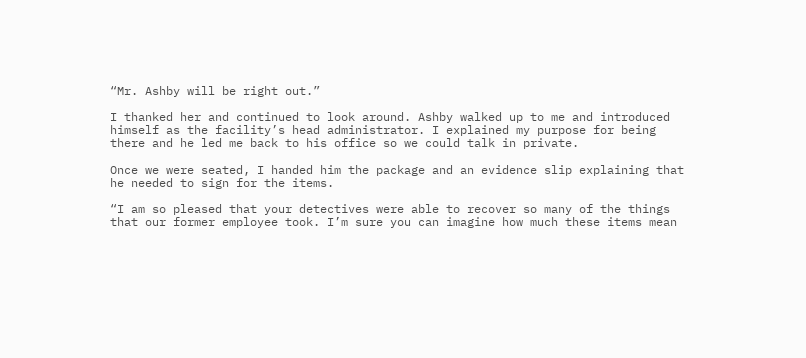“Mr. Ashby will be right out.”

I thanked her and continued to look around. Ashby walked up to me and introduced himself as the facility’s head administrator. I explained my purpose for being there and he led me back to his office so we could talk in private.

Once we were seated, I handed him the package and an evidence slip explaining that he needed to sign for the items.

“I am so pleased that your detectives were able to recover so many of the things that our former employee took. I’m sure you can imagine how much these items mean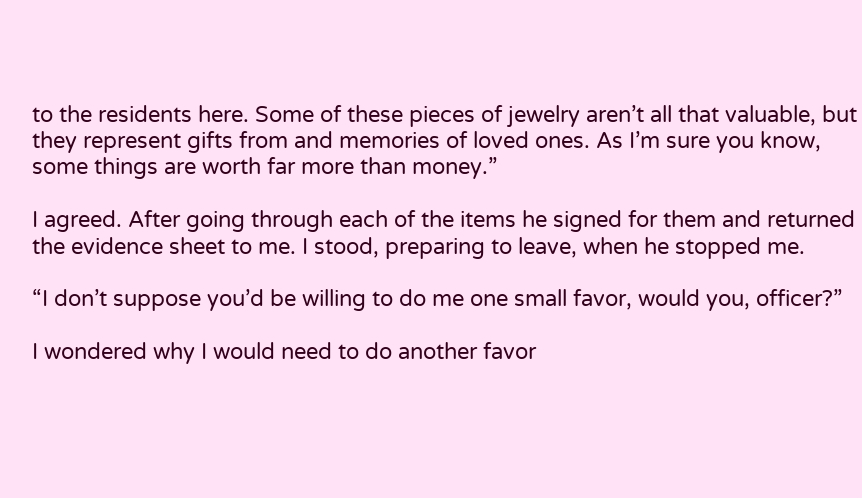to the residents here. Some of these pieces of jewelry aren’t all that valuable, but they represent gifts from and memories of loved ones. As I’m sure you know, some things are worth far more than money.”

I agreed. After going through each of the items he signed for them and returned the evidence sheet to me. I stood, preparing to leave, when he stopped me.

“I don’t suppose you’d be willing to do me one small favor, would you, officer?”

I wondered why I would need to do another favor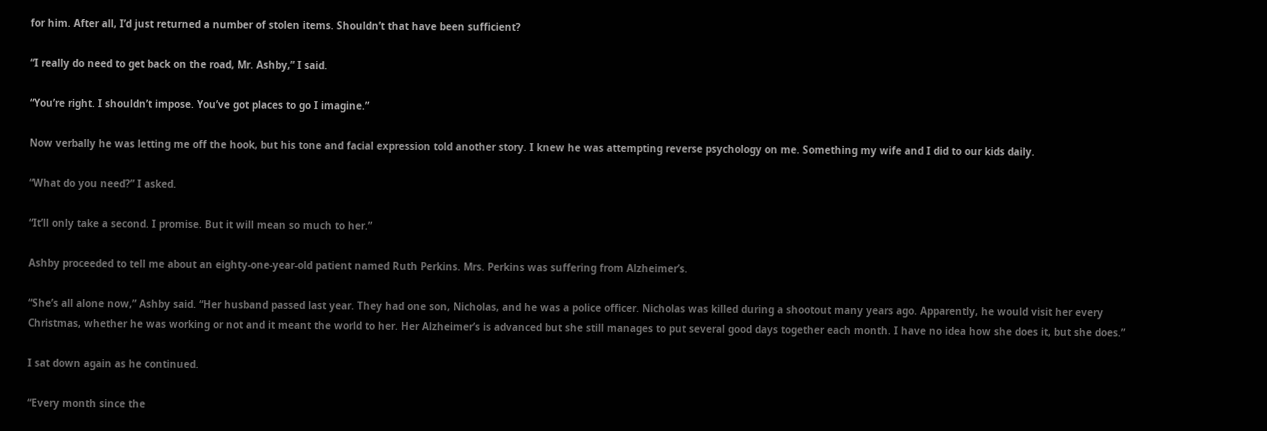for him. After all, I’d just returned a number of stolen items. Shouldn’t that have been sufficient?

“I really do need to get back on the road, Mr. Ashby,” I said.

“You’re right. I shouldn’t impose. You’ve got places to go I imagine.”

Now verbally he was letting me off the hook, but his tone and facial expression told another story. I knew he was attempting reverse psychology on me. Something my wife and I did to our kids daily.

“What do you need?” I asked.

“It’ll only take a second. I promise. But it will mean so much to her.”

Ashby proceeded to tell me about an eighty-one-year-old patient named Ruth Perkins. Mrs. Perkins was suffering from Alzheimer’s.

“She’s all alone now,” Ashby said. “Her husband passed last year. They had one son, Nicholas, and he was a police officer. Nicholas was killed during a shootout many years ago. Apparently, he would visit her every Christmas, whether he was working or not and it meant the world to her. Her Alzheimer’s is advanced but she still manages to put several good days together each month. I have no idea how she does it, but she does.”

I sat down again as he continued.

“Every month since the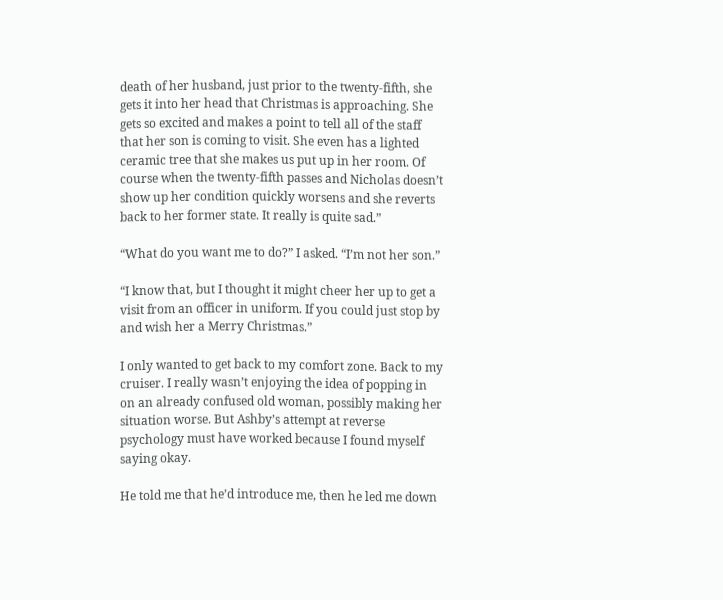death of her husband, just prior to the twenty-fifth, she gets it into her head that Christmas is approaching. She gets so excited and makes a point to tell all of the staff that her son is coming to visit. She even has a lighted ceramic tree that she makes us put up in her room. Of course when the twenty-fifth passes and Nicholas doesn’t show up her condition quickly worsens and she reverts back to her former state. It really is quite sad.”

“What do you want me to do?” I asked. “I’m not her son.”

“I know that, but I thought it might cheer her up to get a visit from an officer in uniform. If you could just stop by and wish her a Merry Christmas.”

I only wanted to get back to my comfort zone. Back to my cruiser. I really wasn’t enjoying the idea of popping in on an already confused old woman, possibly making her situation worse. But Ashby’s attempt at reverse psychology must have worked because I found myself saying okay.

He told me that he’d introduce me, then he led me down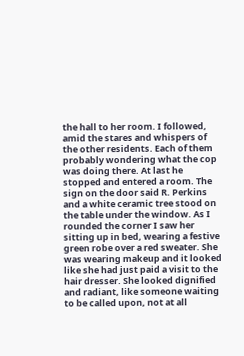the hall to her room. I followed, amid the stares and whispers of the other residents. Each of them probably wondering what the cop was doing there. At last he stopped and entered a room. The sign on the door said R. Perkins and a white ceramic tree stood on the table under the window. As I rounded the corner I saw her sitting up in bed, wearing a festive green robe over a red sweater. She was wearing makeup and it looked like she had just paid a visit to the hair dresser. She looked dignified and radiant, like someone waiting to be called upon, not at all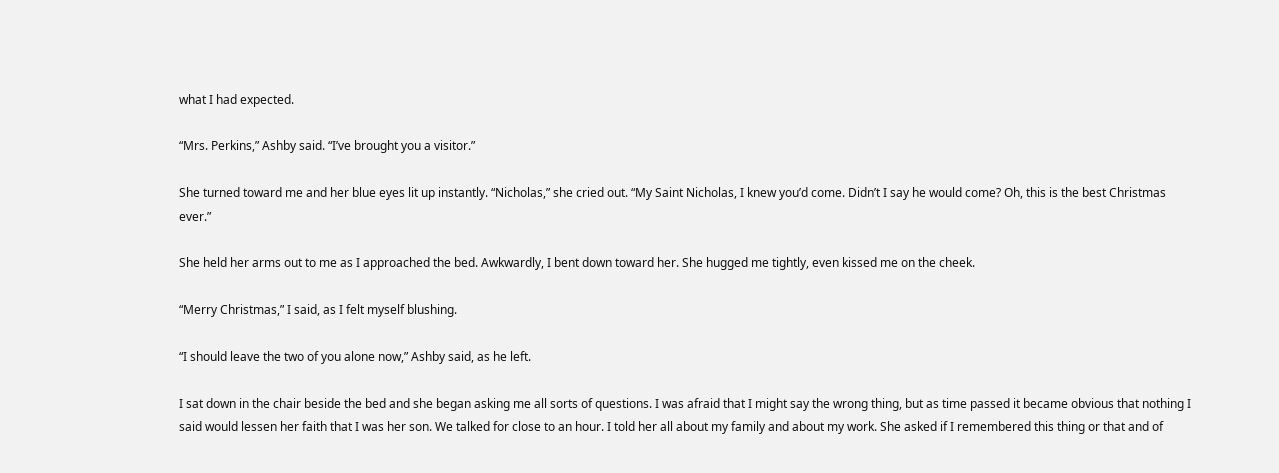what I had expected.

“Mrs. Perkins,” Ashby said. “I’ve brought you a visitor.”

She turned toward me and her blue eyes lit up instantly. “Nicholas,” she cried out. “My Saint Nicholas, I knew you’d come. Didn’t I say he would come? Oh, this is the best Christmas ever.”

She held her arms out to me as I approached the bed. Awkwardly, I bent down toward her. She hugged me tightly, even kissed me on the cheek.

“Merry Christmas,” I said, as I felt myself blushing.

“I should leave the two of you alone now,” Ashby said, as he left.

I sat down in the chair beside the bed and she began asking me all sorts of questions. I was afraid that I might say the wrong thing, but as time passed it became obvious that nothing I said would lessen her faith that I was her son. We talked for close to an hour. I told her all about my family and about my work. She asked if I remembered this thing or that and of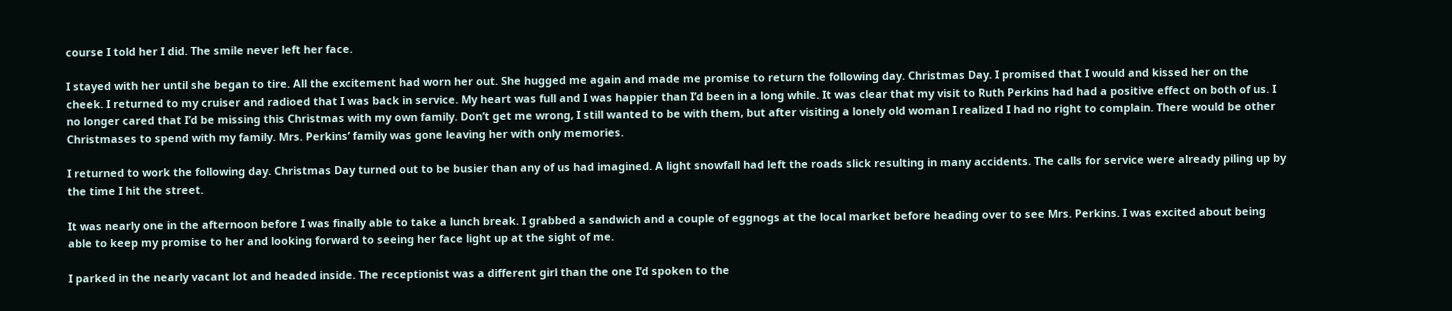course I told her I did. The smile never left her face.

I stayed with her until she began to tire. All the excitement had worn her out. She hugged me again and made me promise to return the following day. Christmas Day. I promised that I would and kissed her on the cheek. I returned to my cruiser and radioed that I was back in service. My heart was full and I was happier than I’d been in a long while. It was clear that my visit to Ruth Perkins had had a positive effect on both of us. I no longer cared that I’d be missing this Christmas with my own family. Don’t get me wrong, I still wanted to be with them, but after visiting a lonely old woman I realized I had no right to complain. There would be other Christmases to spend with my family. Mrs. Perkins’ family was gone leaving her with only memories.

I returned to work the following day. Christmas Day turned out to be busier than any of us had imagined. A light snowfall had left the roads slick resulting in many accidents. The calls for service were already piling up by the time I hit the street.

It was nearly one in the afternoon before I was finally able to take a lunch break. I grabbed a sandwich and a couple of eggnogs at the local market before heading over to see Mrs. Perkins. I was excited about being able to keep my promise to her and looking forward to seeing her face light up at the sight of me.

I parked in the nearly vacant lot and headed inside. The receptionist was a different girl than the one I’d spoken to the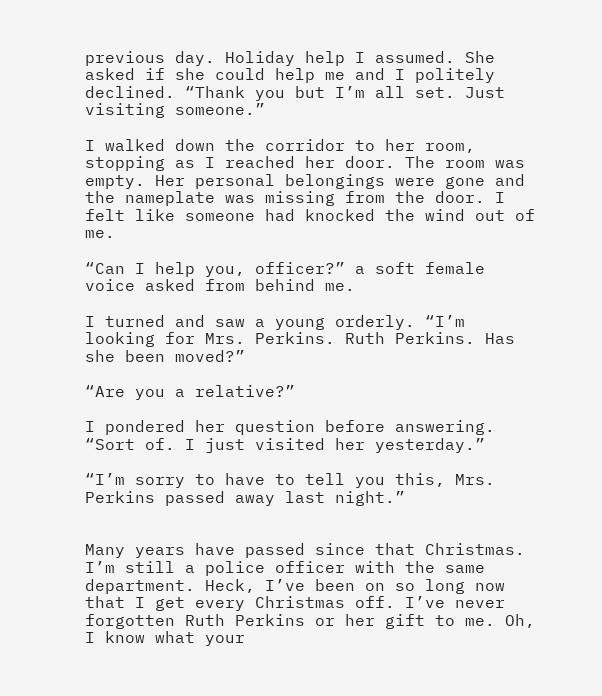previous day. Holiday help I assumed. She asked if she could help me and I politely declined. “Thank you but I’m all set. Just visiting someone.”

I walked down the corridor to her room, stopping as I reached her door. The room was empty. Her personal belongings were gone and the nameplate was missing from the door. I felt like someone had knocked the wind out of me.

“Can I help you, officer?” a soft female voice asked from behind me.

I turned and saw a young orderly. “I’m looking for Mrs. Perkins. Ruth Perkins. Has she been moved?”

“Are you a relative?”

I pondered her question before answering. “Sort of. I just visited her yesterday.”

“I’m sorry to have to tell you this, Mrs. Perkins passed away last night.”


Many years have passed since that Christmas. I’m still a police officer with the same department. Heck, I’ve been on so long now that I get every Christmas off. I’ve never forgotten Ruth Perkins or her gift to me. Oh, I know what your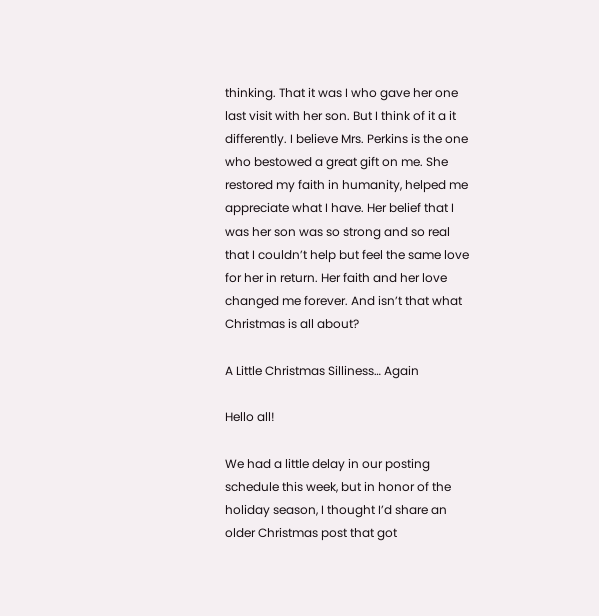thinking. That it was I who gave her one last visit with her son. But I think of it a it differently. I believe Mrs. Perkins is the one who bestowed a great gift on me. She restored my faith in humanity, helped me appreciate what I have. Her belief that I was her son was so strong and so real that I couldn’t help but feel the same love for her in return. Her faith and her love changed me forever. And isn’t that what Christmas is all about?

A Little Christmas Silliness… Again

Hello all!

We had a little delay in our posting schedule this week, but in honor of the holiday season, I thought I’d share an older Christmas post that got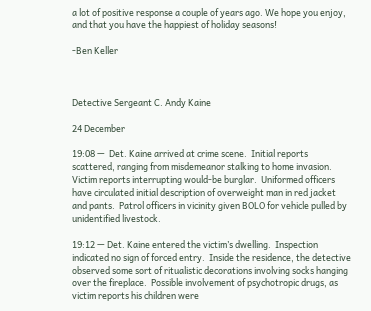a lot of positive response a couple of years ago. We hope you enjoy, and that you have the happiest of holiday seasons!

-Ben Keller



Detective Sergeant C. Andy Kaine

24 December

19:08 —  Det. Kaine arrived at crime scene.  Initial reports scattered, ranging from misdemeanor stalking to home invasion.  Victim reports interrupting would-be burglar.  Uniformed officers have circulated initial description of overweight man in red jacket and pants.  Patrol officers in vicinity given BOLO for vehicle pulled by unidentified livestock.

19:12 — Det. Kaine entered the victim’s dwelling.  Inspection indicated no sign of forced entry.  Inside the residence, the detective observed some sort of ritualistic decorations involving socks hanging over the fireplace.  Possible involvement of psychotropic drugs, as victim reports his children were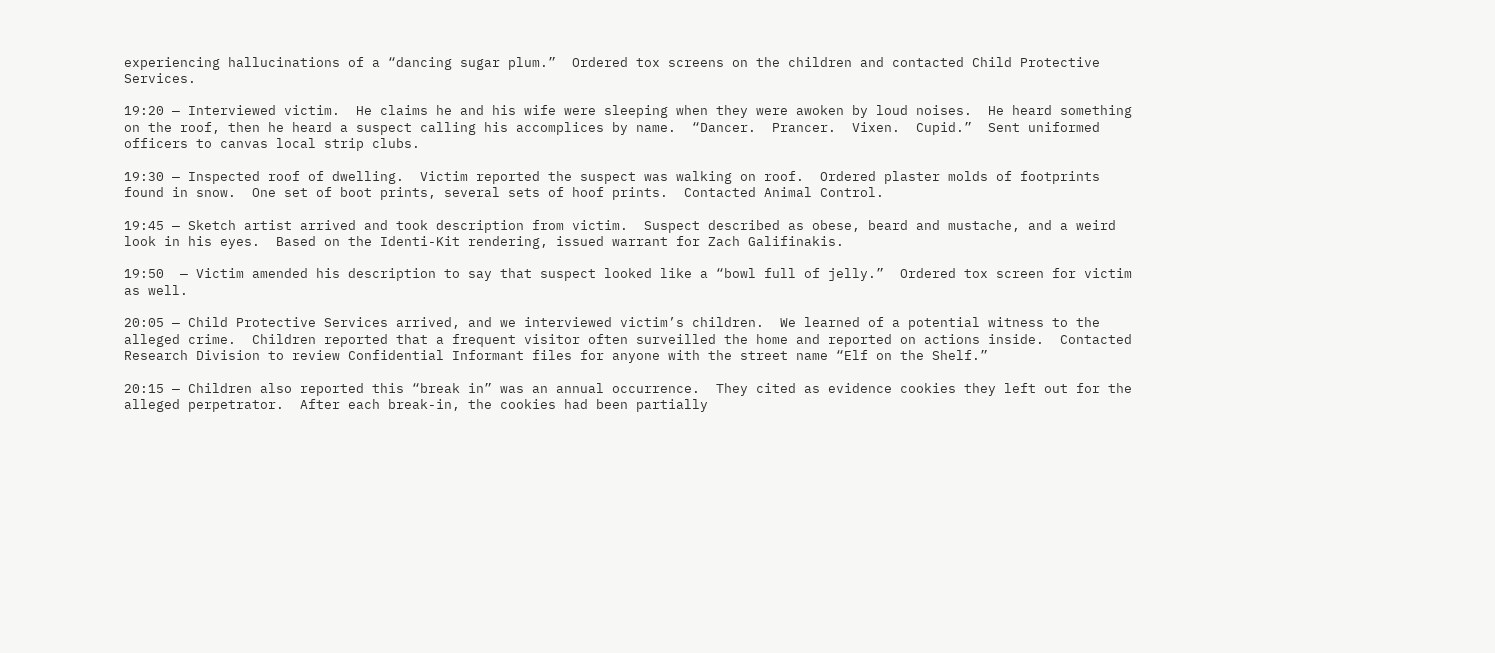experiencing hallucinations of a “dancing sugar plum.”  Ordered tox screens on the children and contacted Child Protective Services.

19:20 — Interviewed victim.  He claims he and his wife were sleeping when they were awoken by loud noises.  He heard something on the roof, then he heard a suspect calling his accomplices by name.  “Dancer.  Prancer.  Vixen.  Cupid.”  Sent uniformed officers to canvas local strip clubs.

19:30 — Inspected roof of dwelling.  Victim reported the suspect was walking on roof.  Ordered plaster molds of footprints found in snow.  One set of boot prints, several sets of hoof prints.  Contacted Animal Control.

19:45 — Sketch artist arrived and took description from victim.  Suspect described as obese, beard and mustache, and a weird look in his eyes.  Based on the Identi-Kit rendering, issued warrant for Zach Galifinakis.

19:50  — Victim amended his description to say that suspect looked like a “bowl full of jelly.”  Ordered tox screen for victim as well.

20:05 — Child Protective Services arrived, and we interviewed victim’s children.  We learned of a potential witness to the alleged crime.  Children reported that a frequent visitor often surveilled the home and reported on actions inside.  Contacted Research Division to review Confidential Informant files for anyone with the street name “Elf on the Shelf.”

20:15 — Children also reported this “break in” was an annual occurrence.  They cited as evidence cookies they left out for the alleged perpetrator.  After each break-in, the cookies had been partially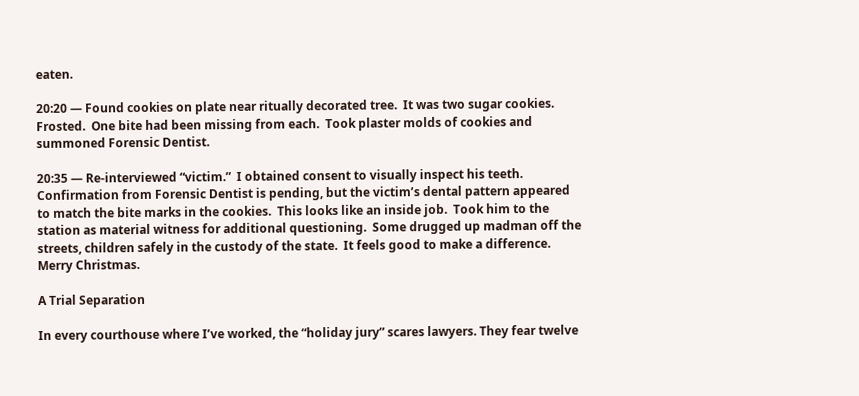eaten.

20:20 — Found cookies on plate near ritually decorated tree.  It was two sugar cookies.  Frosted.  One bite had been missing from each.  Took plaster molds of cookies and summoned Forensic Dentist.

20:35 — Re-interviewed “victim.”  I obtained consent to visually inspect his teeth.  Confirmation from Forensic Dentist is pending, but the victim’s dental pattern appeared to match the bite marks in the cookies.  This looks like an inside job.  Took him to the station as material witness for additional questioning.  Some drugged up madman off the streets, children safely in the custody of the state.  It feels good to make a difference.  Merry Christmas.

A Trial Separation

In every courthouse where I’ve worked, the “holiday jury” scares lawyers. They fear twelve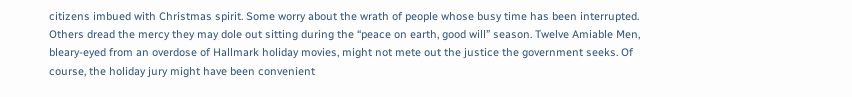citizens imbued with Christmas spirit. Some worry about the wrath of people whose busy time has been interrupted. Others dread the mercy they may dole out sitting during the “peace on earth, good will” season. Twelve Amiable Men, bleary-eyed from an overdose of Hallmark holiday movies, might not mete out the justice the government seeks. Of course, the holiday jury might have been convenient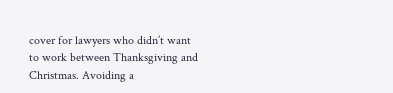cover for lawyers who didn’t want to work between Thanksgiving and Christmas. Avoiding a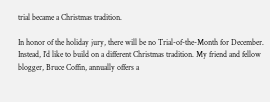trial became a Christmas tradition.

In honor of the holiday jury, there will be no Trial-of-the-Month for December. Instead, I’d like to build on a different Christmas tradition. My friend and fellow blogger, Bruce Coffin, annually offers a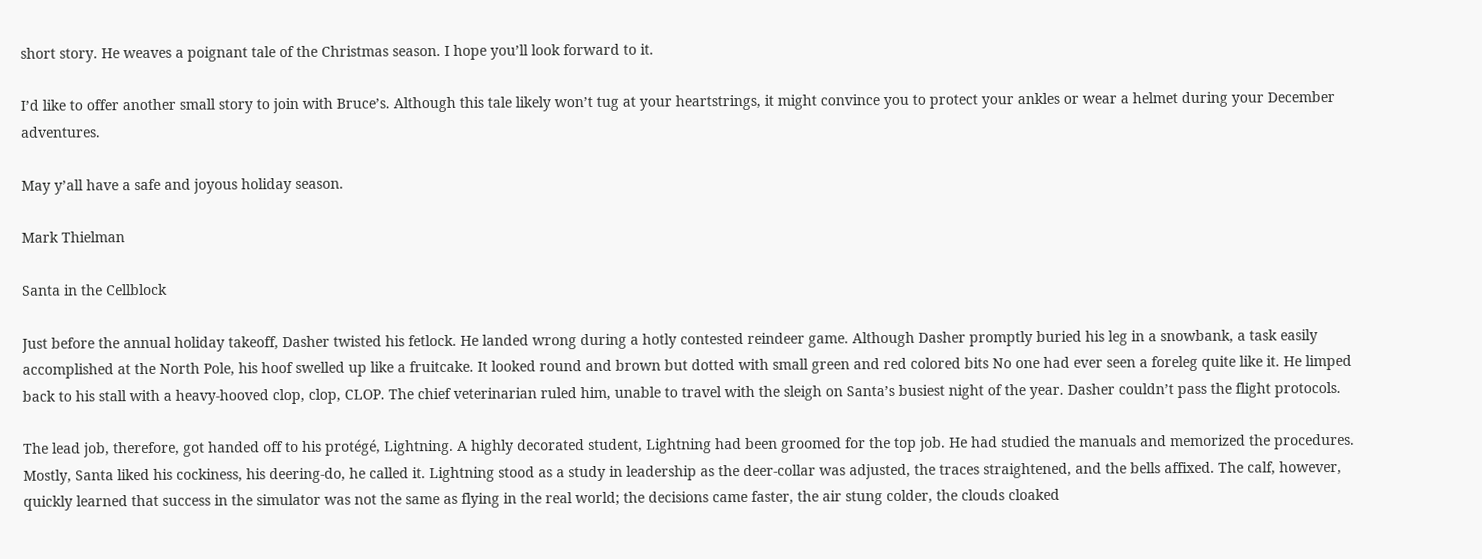short story. He weaves a poignant tale of the Christmas season. I hope you’ll look forward to it.

I’d like to offer another small story to join with Bruce’s. Although this tale likely won’t tug at your heartstrings, it might convince you to protect your ankles or wear a helmet during your December adventures.

May y’all have a safe and joyous holiday season.

Mark Thielman

Santa in the Cellblock

Just before the annual holiday takeoff, Dasher twisted his fetlock. He landed wrong during a hotly contested reindeer game. Although Dasher promptly buried his leg in a snowbank, a task easily accomplished at the North Pole, his hoof swelled up like a fruitcake. It looked round and brown but dotted with small green and red colored bits No one had ever seen a foreleg quite like it. He limped back to his stall with a heavy-hooved clop, clop, CLOP. The chief veterinarian ruled him, unable to travel with the sleigh on Santa’s busiest night of the year. Dasher couldn’t pass the flight protocols.

The lead job, therefore, got handed off to his protégé, Lightning. A highly decorated student, Lightning had been groomed for the top job. He had studied the manuals and memorized the procedures. Mostly, Santa liked his cockiness, his deering-do, he called it. Lightning stood as a study in leadership as the deer-collar was adjusted, the traces straightened, and the bells affixed. The calf, however, quickly learned that success in the simulator was not the same as flying in the real world; the decisions came faster, the air stung colder, the clouds cloaked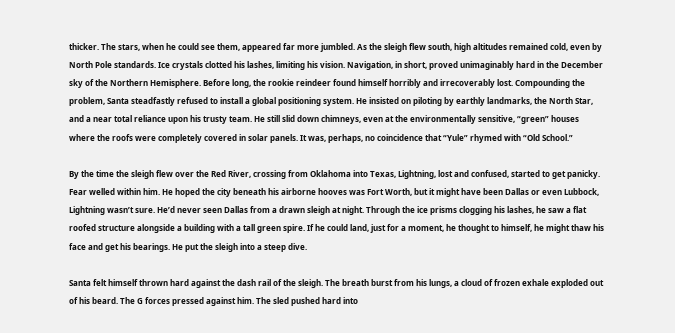thicker. The stars, when he could see them, appeared far more jumbled. As the sleigh flew south, high altitudes remained cold, even by North Pole standards. Ice crystals clotted his lashes, limiting his vision. Navigation, in short, proved unimaginably hard in the December sky of the Northern Hemisphere. Before long, the rookie reindeer found himself horribly and irrecoverably lost. Compounding the problem, Santa steadfastly refused to install a global positioning system. He insisted on piloting by earthly landmarks, the North Star, and a near total reliance upon his trusty team. He still slid down chimneys, even at the environmentally sensitive, “green” houses where the roofs were completely covered in solar panels. It was, perhaps, no coincidence that “Yule” rhymed with “Old School.”

By the time the sleigh flew over the Red River, crossing from Oklahoma into Texas, Lightning, lost and confused, started to get panicky. Fear welled within him. He hoped the city beneath his airborne hooves was Fort Worth, but it might have been Dallas or even Lubbock, Lightning wasn’t sure. He’d never seen Dallas from a drawn sleigh at night. Through the ice prisms clogging his lashes, he saw a flat roofed structure alongside a building with a tall green spire. If he could land, just for a moment, he thought to himself, he might thaw his face and get his bearings. He put the sleigh into a steep dive.

Santa felt himself thrown hard against the dash rail of the sleigh. The breath burst from his lungs, a cloud of frozen exhale exploded out of his beard. The G forces pressed against him. The sled pushed hard into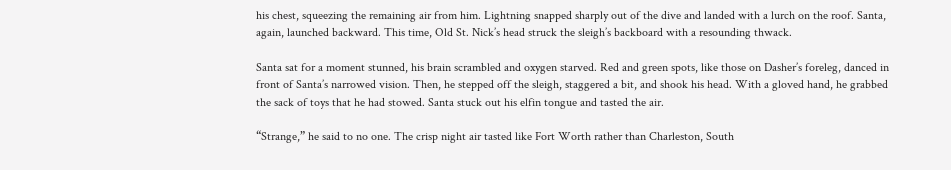his chest, squeezing the remaining air from him. Lightning snapped sharply out of the dive and landed with a lurch on the roof. Santa, again, launched backward. This time, Old St. Nick’s head struck the sleigh’s backboard with a resounding thwack.

Santa sat for a moment stunned, his brain scrambled and oxygen starved. Red and green spots, like those on Dasher’s foreleg, danced in front of Santa’s narrowed vision. Then, he stepped off the sleigh, staggered a bit, and shook his head. With a gloved hand, he grabbed the sack of toys that he had stowed. Santa stuck out his elfin tongue and tasted the air.

“Strange,” he said to no one. The crisp night air tasted like Fort Worth rather than Charleston, South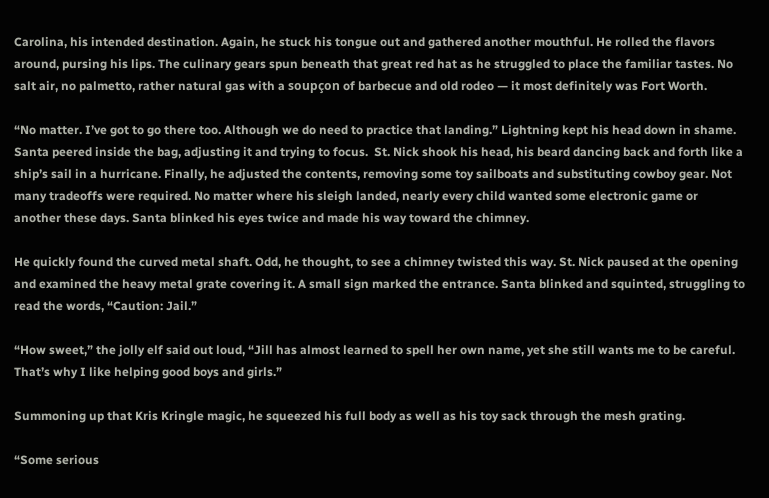Carolina, his intended destination. Again, he stuck his tongue out and gathered another mouthful. He rolled the flavors around, pursing his lips. The culinary gears spun beneath that great red hat as he struggled to place the familiar tastes. No salt air, no palmetto, rather natural gas with a soupçon of barbecue and old rodeo — it most definitely was Fort Worth.

“No matter. I’ve got to go there too. Although we do need to practice that landing.” Lightning kept his head down in shame. Santa peered inside the bag, adjusting it and trying to focus.  St. Nick shook his head, his beard dancing back and forth like a ship’s sail in a hurricane. Finally, he adjusted the contents, removing some toy sailboats and substituting cowboy gear. Not many tradeoffs were required. No matter where his sleigh landed, nearly every child wanted some electronic game or another these days. Santa blinked his eyes twice and made his way toward the chimney.

He quickly found the curved metal shaft. Odd, he thought, to see a chimney twisted this way. St. Nick paused at the opening and examined the heavy metal grate covering it. A small sign marked the entrance. Santa blinked and squinted, struggling to read the words, “Caution: Jail.”

“How sweet,” the jolly elf said out loud, “Jill has almost learned to spell her own name, yet she still wants me to be careful. That’s why I like helping good boys and girls.”

Summoning up that Kris Kringle magic, he squeezed his full body as well as his toy sack through the mesh grating.

“Some serious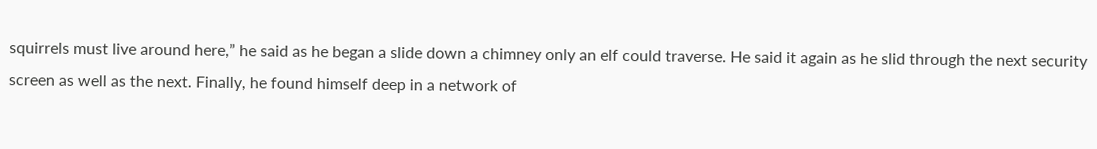squirrels must live around here,” he said as he began a slide down a chimney only an elf could traverse. He said it again as he slid through the next security screen as well as the next. Finally, he found himself deep in a network of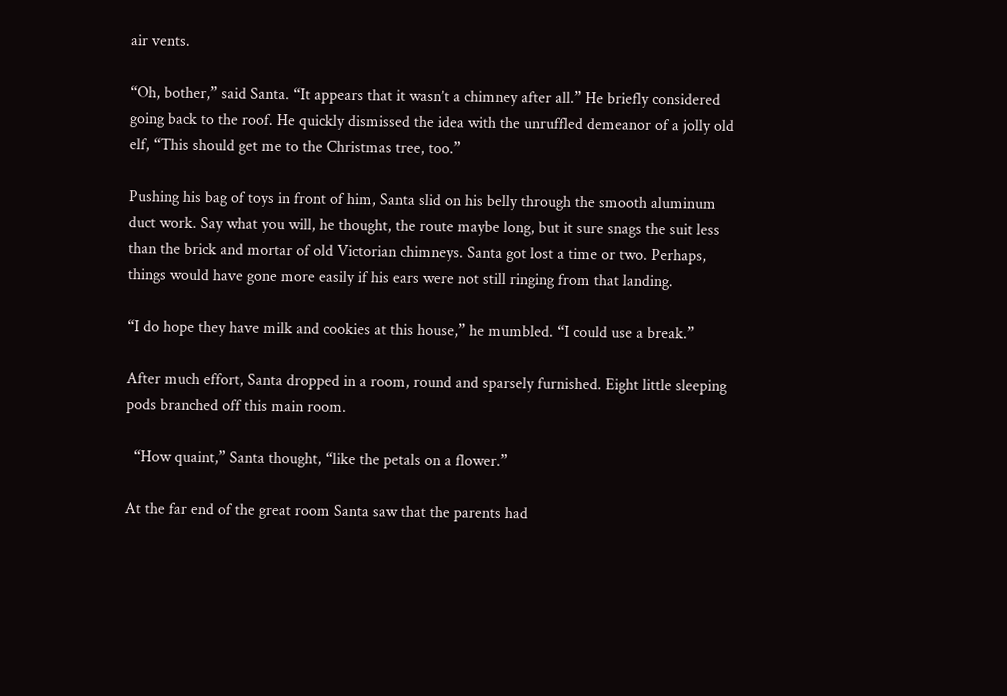air vents.

“Oh, bother,” said Santa. “It appears that it wasn’t a chimney after all.” He briefly considered going back to the roof. He quickly dismissed the idea with the unruffled demeanor of a jolly old elf, “This should get me to the Christmas tree, too.”

Pushing his bag of toys in front of him, Santa slid on his belly through the smooth aluminum duct work. Say what you will, he thought, the route maybe long, but it sure snags the suit less than the brick and mortar of old Victorian chimneys. Santa got lost a time or two. Perhaps, things would have gone more easily if his ears were not still ringing from that landing.

“I do hope they have milk and cookies at this house,” he mumbled. “I could use a break.”

After much effort, Santa dropped in a room, round and sparsely furnished. Eight little sleeping pods branched off this main room.

  “How quaint,” Santa thought, “like the petals on a flower.”

At the far end of the great room Santa saw that the parents had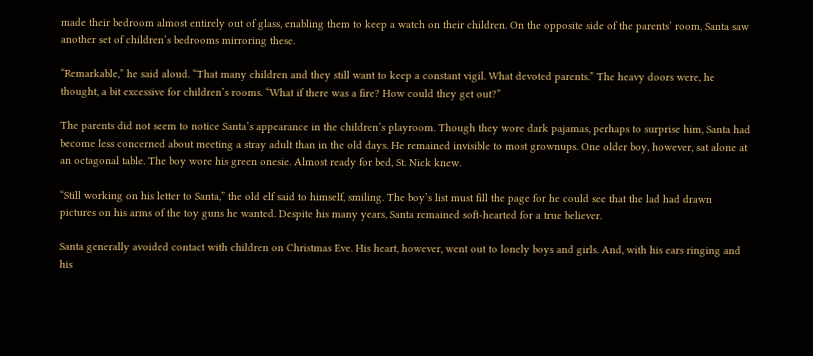made their bedroom almost entirely out of glass, enabling them to keep a watch on their children. On the opposite side of the parents’ room, Santa saw another set of children’s bedrooms mirroring these.

“Remarkable,” he said aloud. “That many children and they still want to keep a constant vigil. What devoted parents.” The heavy doors were, he thought, a bit excessive for children’s rooms. “What if there was a fire? How could they get out?”

The parents did not seem to notice Santa’s appearance in the children’s playroom. Though they wore dark pajamas, perhaps to surprise him, Santa had become less concerned about meeting a stray adult than in the old days. He remained invisible to most grownups. One older boy, however, sat alone at an octagonal table. The boy wore his green onesie. Almost ready for bed, St. Nick knew.

“Still working on his letter to Santa,” the old elf said to himself, smiling. The boy’s list must fill the page for he could see that the lad had drawn pictures on his arms of the toy guns he wanted. Despite his many years, Santa remained soft-hearted for a true believer.

Santa generally avoided contact with children on Christmas Eve. His heart, however, went out to lonely boys and girls. And, with his ears ringing and his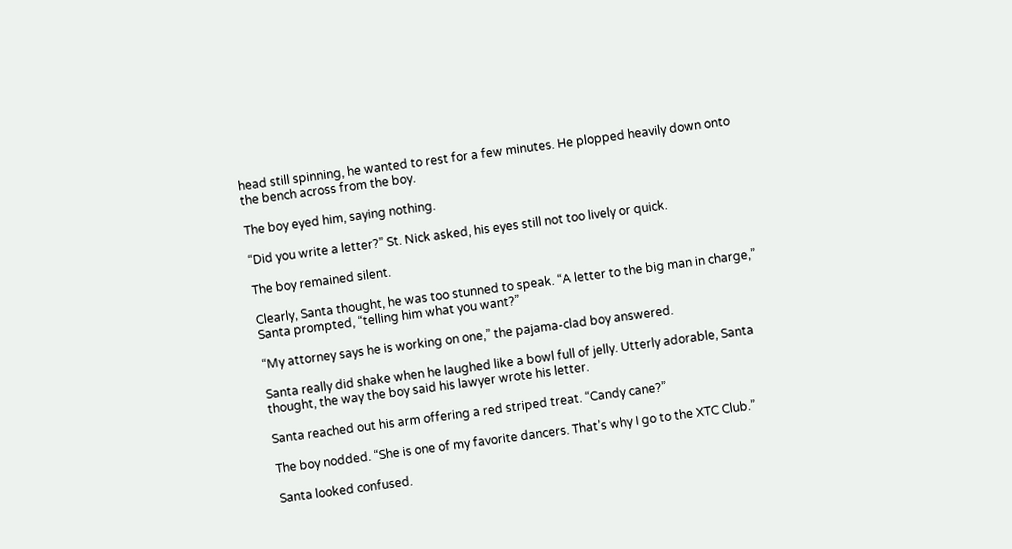head still spinning, he wanted to rest for a few minutes. He plopped heavily down onto the bench across from the boy.

The boy eyed him, saying nothing.

“Did you write a letter?” St. Nick asked, his eyes still not too lively or quick.

The boy remained silent.

Clearly, Santa thought, he was too stunned to speak. “A letter to the big man in charge,” Santa prompted, “telling him what you want?”

“My attorney says he is working on one,” the pajama-clad boy answered.

Santa really did shake when he laughed like a bowl full of jelly. Utterly adorable, Santa thought, the way the boy said his lawyer wrote his letter.

Santa reached out his arm offering a red striped treat. “Candy cane?”

The boy nodded. “She is one of my favorite dancers. That’s why I go to the XTC Club.”

Santa looked confused.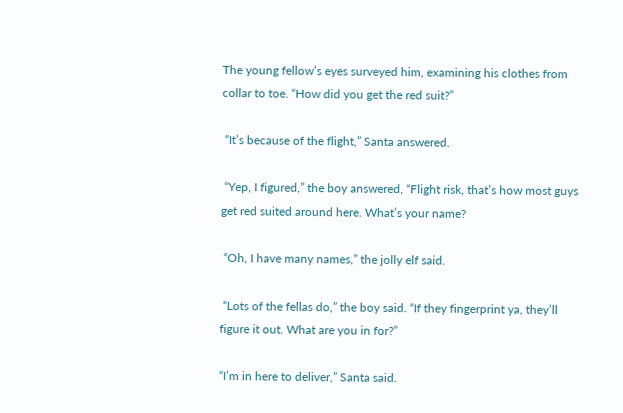The young fellow’s eyes surveyed him, examining his clothes from collar to toe. “How did you get the red suit?”

 “It’s because of the flight,” Santa answered.

 “Yep, I figured,” the boy answered, “Flight risk, that’s how most guys get red suited around here. What’s your name?

 “Oh, I have many names,” the jolly elf said.

 “Lots of the fellas do,” the boy said. “If they fingerprint ya, they’ll figure it out. What are you in for?”

“I’m in here to deliver,” Santa said.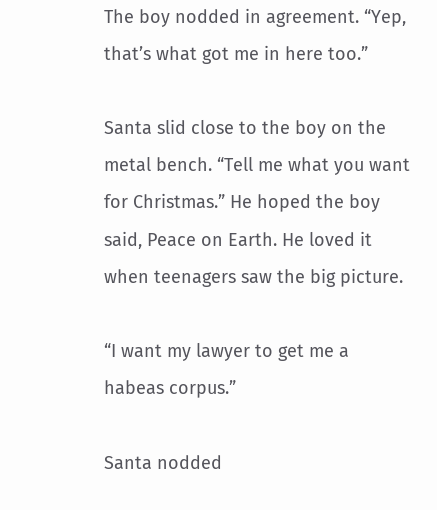The boy nodded in agreement. “Yep, that’s what got me in here too.”

Santa slid close to the boy on the metal bench. “Tell me what you want for Christmas.” He hoped the boy said, Peace on Earth. He loved it when teenagers saw the big picture.

“I want my lawyer to get me a habeas corpus.”

Santa nodded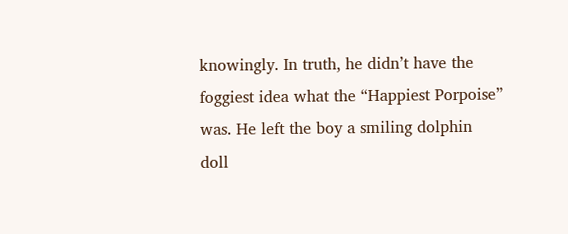knowingly. In truth, he didn’t have the foggiest idea what the “Happiest Porpoise” was. He left the boy a smiling dolphin doll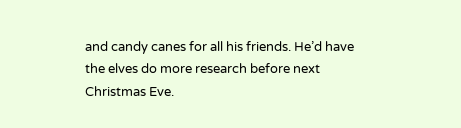and candy canes for all his friends. He’d have the elves do more research before next Christmas Eve.